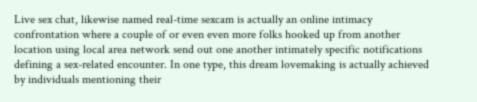Live sex chat, likewise named real-time sexcam is actually an online intimacy confrontation where a couple of or even even more folks hooked up from another location using local area network send out one another intimately specific notifications defining a sex-related encounter. In one type, this dream lovemaking is actually achieved by individuals mentioning their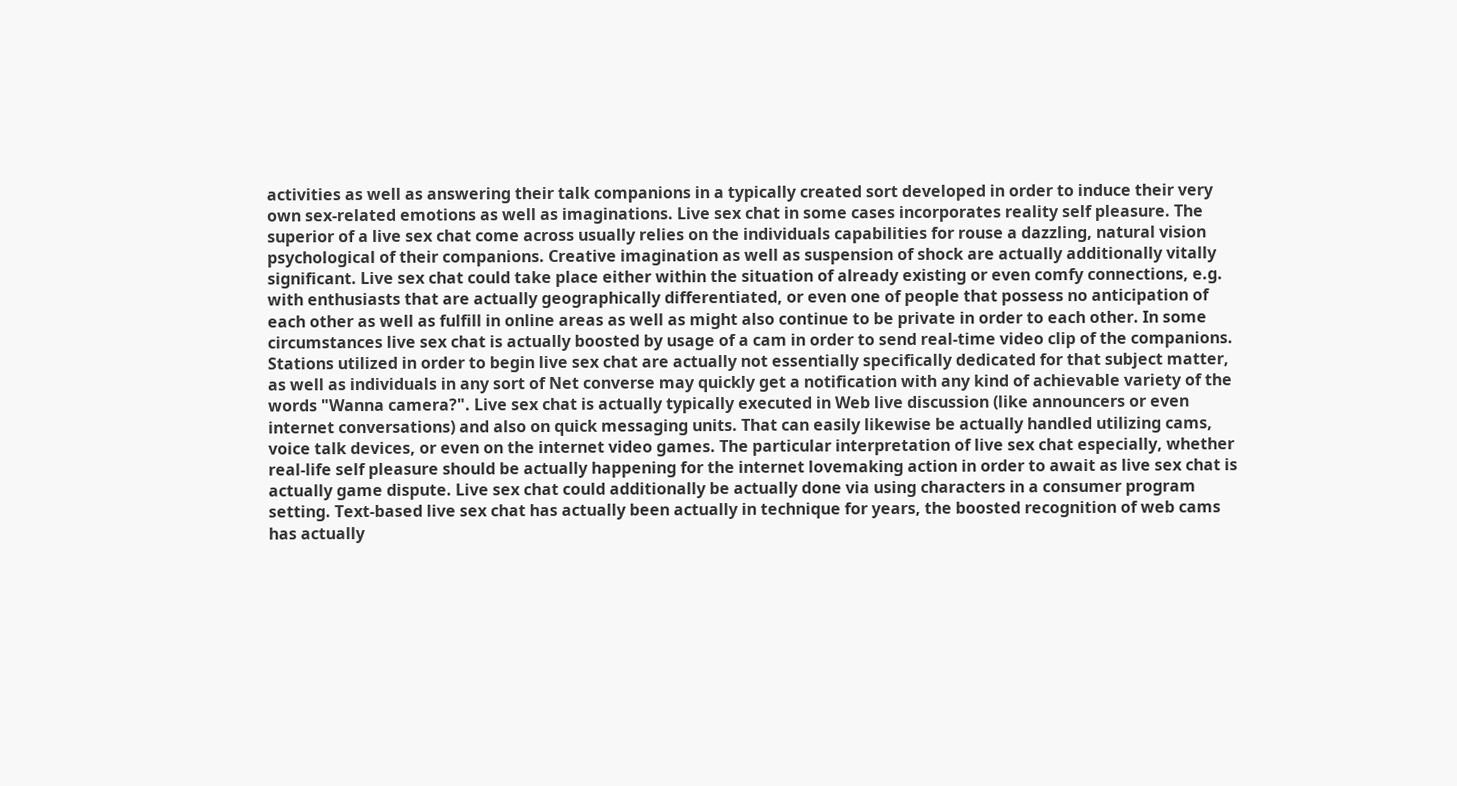activities as well as answering their talk companions in a typically created sort developed in order to induce their very own sex-related emotions as well as imaginations. Live sex chat in some cases incorporates reality self pleasure. The superior of a live sex chat come across usually relies on the individuals capabilities for rouse a dazzling, natural vision psychological of their companions. Creative imagination as well as suspension of shock are actually additionally vitally significant. Live sex chat could take place either within the situation of already existing or even comfy connections, e.g. with enthusiasts that are actually geographically differentiated, or even one of people that possess no anticipation of each other as well as fulfill in online areas as well as might also continue to be private in order to each other. In some circumstances live sex chat is actually boosted by usage of a cam in order to send real-time video clip of the companions. Stations utilized in order to begin live sex chat are actually not essentially specifically dedicated for that subject matter, as well as individuals in any sort of Net converse may quickly get a notification with any kind of achievable variety of the words "Wanna camera?". Live sex chat is actually typically executed in Web live discussion (like announcers or even internet conversations) and also on quick messaging units. That can easily likewise be actually handled utilizing cams, voice talk devices, or even on the internet video games. The particular interpretation of live sex chat especially, whether real-life self pleasure should be actually happening for the internet lovemaking action in order to await as live sex chat is actually game dispute. Live sex chat could additionally be actually done via using characters in a consumer program setting. Text-based live sex chat has actually been actually in technique for years, the boosted recognition of web cams has actually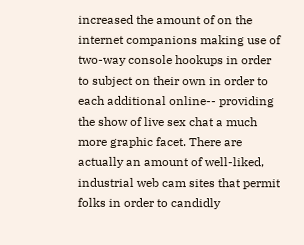increased the amount of on the internet companions making use of two-way console hookups in order to subject on their own in order to each additional online-- providing the show of live sex chat a much more graphic facet. There are actually an amount of well-liked, industrial web cam sites that permit folks in order to candidly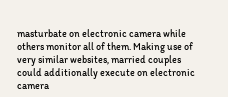masturbate on electronic camera while others monitor all of them. Making use of very similar websites, married couples could additionally execute on electronic camera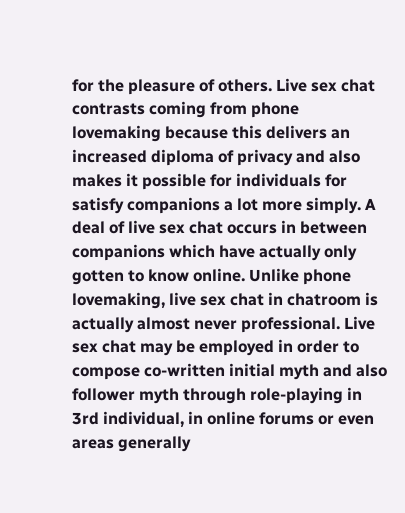for the pleasure of others. Live sex chat contrasts coming from phone lovemaking because this delivers an increased diploma of privacy and also makes it possible for individuals for satisfy companions a lot more simply. A deal of live sex chat occurs in between companions which have actually only gotten to know online. Unlike phone lovemaking, live sex chat in chatroom is actually almost never professional. Live sex chat may be employed in order to compose co-written initial myth and also follower myth through role-playing in 3rd individual, in online forums or even areas generally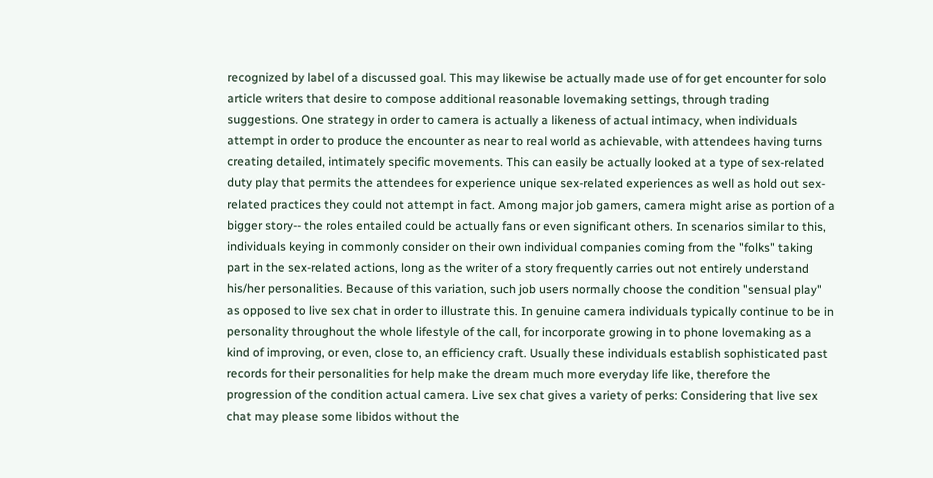recognized by label of a discussed goal. This may likewise be actually made use of for get encounter for solo article writers that desire to compose additional reasonable lovemaking settings, through trading suggestions. One strategy in order to camera is actually a likeness of actual intimacy, when individuals attempt in order to produce the encounter as near to real world as achievable, with attendees having turns creating detailed, intimately specific movements. This can easily be actually looked at a type of sex-related duty play that permits the attendees for experience unique sex-related experiences as well as hold out sex-related practices they could not attempt in fact. Among major job gamers, camera might arise as portion of a bigger story-- the roles entailed could be actually fans or even significant others. In scenarios similar to this, individuals keying in commonly consider on their own individual companies coming from the "folks" taking part in the sex-related actions, long as the writer of a story frequently carries out not entirely understand his/her personalities. Because of this variation, such job users normally choose the condition "sensual play" as opposed to live sex chat in order to illustrate this. In genuine camera individuals typically continue to be in personality throughout the whole lifestyle of the call, for incorporate growing in to phone lovemaking as a kind of improving, or even, close to, an efficiency craft. Usually these individuals establish sophisticated past records for their personalities for help make the dream much more everyday life like, therefore the progression of the condition actual camera. Live sex chat gives a variety of perks: Considering that live sex chat may please some libidos without the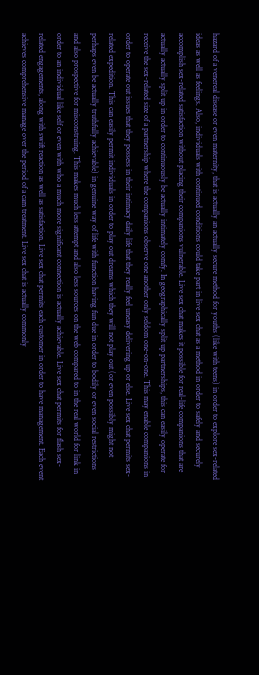hazard of a venereal disease or even maternity, that is actually an actually secure method for youths (like with teens) in order to explore sex-related ideas as well as feelings. Also, individuals with continued conditions could take part in live sex chat as a method in order to safely and securely accomplish sex-related satisfaction without placing their companions vulnerable. Live sex chat makes it possible for real-life companions that are actually actually split up in order to continuously be actually intimately comfy. In geographically split up partnerships, this can easily operate for receive the sex-related size of a partnership where the companions observe one another only seldom one-on-one. This may enable companions in order to operate out issues that they possess in their intimacy daily life that they really feel uneasy delivering up or else. Live sex chat permits sex-related expedition. This can easily permit individuals in order to play out dreams which they will not play out (or even possibly might not perhaps even be actually truthfully achievable) in genuine way of life with function having fun due in order to bodily or even social restrictions and also prospective for misconstruing. This makes much less attempt and also less sources on the web compared to in the real world for link in order to an individual like self or even with who a much more significant connection is actually achievable. Live sex chat permits for flash sex-related engagements, along with swift reaction as well as satisfaction. Live sex chat permits each customer in order to have management. Each event achieves comprehensive manage over the period of a cam treatment. Live sex chat is actually commonly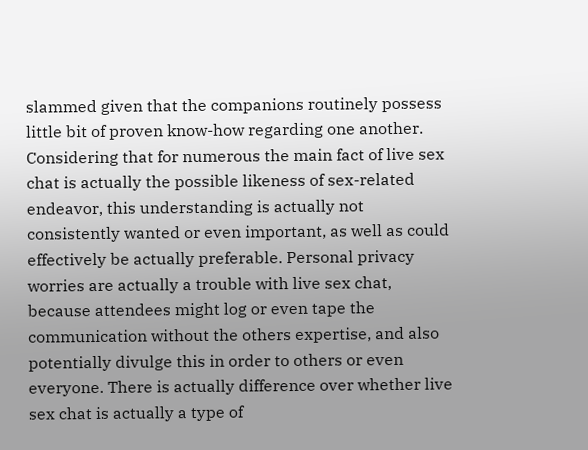slammed given that the companions routinely possess little bit of proven know-how regarding one another. Considering that for numerous the main fact of live sex chat is actually the possible likeness of sex-related endeavor, this understanding is actually not consistently wanted or even important, as well as could effectively be actually preferable. Personal privacy worries are actually a trouble with live sex chat, because attendees might log or even tape the communication without the others expertise, and also potentially divulge this in order to others or even everyone. There is actually difference over whether live sex chat is actually a type of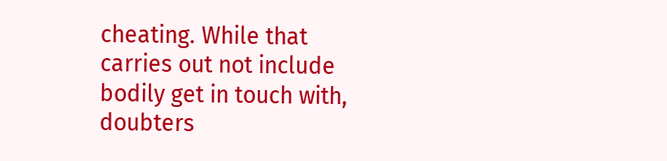cheating. While that carries out not include bodily get in touch with, doubters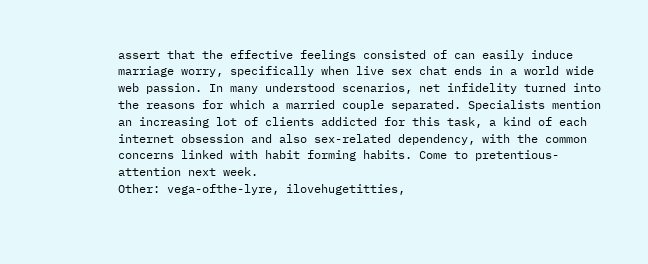assert that the effective feelings consisted of can easily induce marriage worry, specifically when live sex chat ends in a world wide web passion. In many understood scenarios, net infidelity turned into the reasons for which a married couple separated. Specialists mention an increasing lot of clients addicted for this task, a kind of each internet obsession and also sex-related dependency, with the common concerns linked with habit forming habits. Come to pretentious-attention next week.
Other: vega-ofthe-lyre, ilovehugetitties,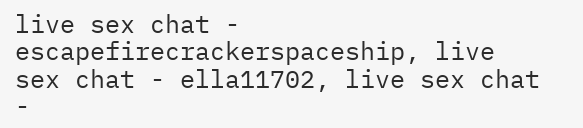live sex chat - escapefirecrackerspaceship, live sex chat - ella11702, live sex chat -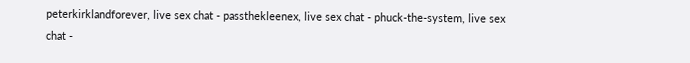peterkirklandforever, live sex chat - passthekleenex, live sex chat - phuck-the-system, live sex chat -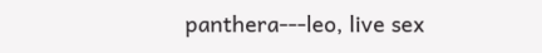panthera---leo, live sex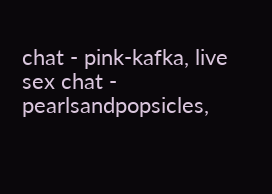chat - pink-kafka, live sex chat - pearlsandpopsicles,